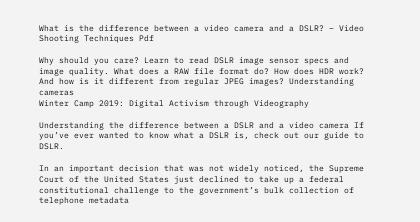What is the difference between a video camera and a DSLR? – Video Shooting Techniques Pdf

Why should you care? Learn to read DSLR image sensor specs and image quality. What does a RAW file format do? How does HDR work? And how is it different from regular JPEG images? Understanding cameras
Winter Camp 2019: Digital Activism through Videography

Understanding the difference between a DSLR and a video camera If you’ve ever wanted to know what a DSLR is, check out our guide to DSLR.

In an important decision that was not widely noticed, the Supreme Court of the United States just declined to take up a federal constitutional challenge to the government’s bulk collection of telephone metadata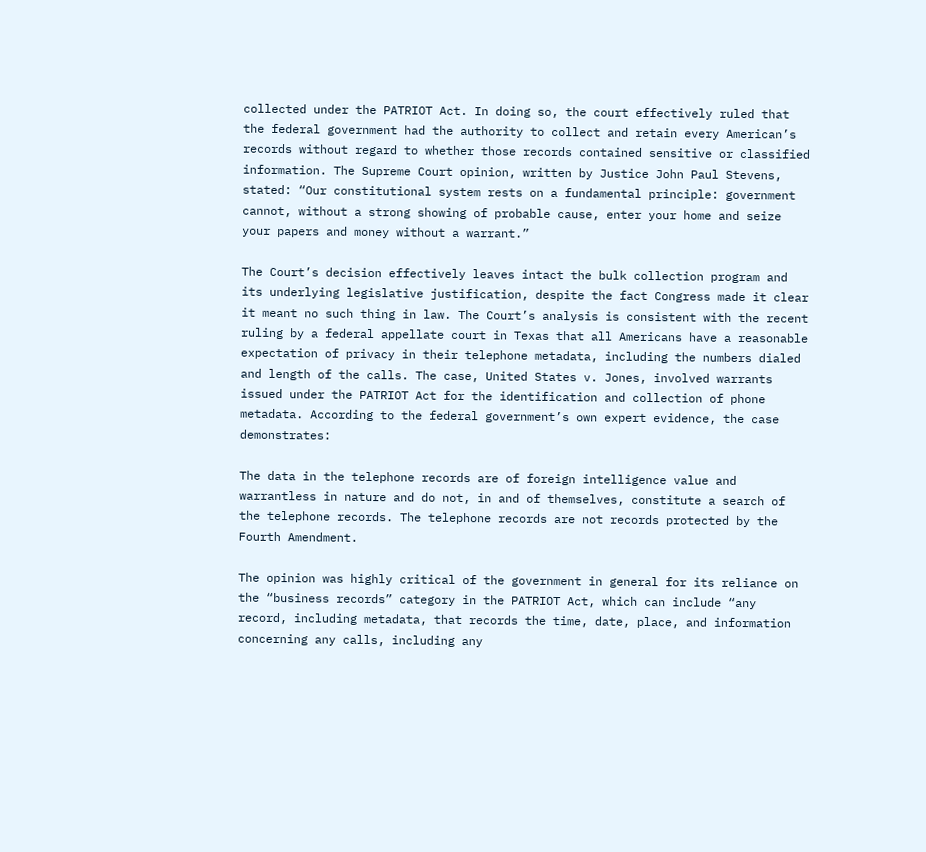collected under the PATRIOT Act. In doing so, the court effectively ruled that the federal government had the authority to collect and retain every American’s records without regard to whether those records contained sensitive or classified information. The Supreme Court opinion, written by Justice John Paul Stevens, stated: “Our constitutional system rests on a fundamental principle: government cannot, without a strong showing of probable cause, enter your home and seize your papers and money without a warrant.”

The Court’s decision effectively leaves intact the bulk collection program and its underlying legislative justification, despite the fact Congress made it clear it meant no such thing in law. The Court’s analysis is consistent with the recent ruling by a federal appellate court in Texas that all Americans have a reasonable expectation of privacy in their telephone metadata, including the numbers dialed and length of the calls. The case, United States v. Jones, involved warrants issued under the PATRIOT Act for the identification and collection of phone metadata. According to the federal government’s own expert evidence, the case demonstrates:

The data in the telephone records are of foreign intelligence value and warrantless in nature and do not, in and of themselves, constitute a search of the telephone records. The telephone records are not records protected by the Fourth Amendment.

The opinion was highly critical of the government in general for its reliance on the “business records” category in the PATRIOT Act, which can include “any record, including metadata, that records the time, date, place, and information concerning any calls, including any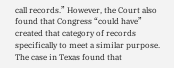call records.” However, the Court also found that Congress “could have” created that category of records specifically to meet a similar purpose. The case in Texas found that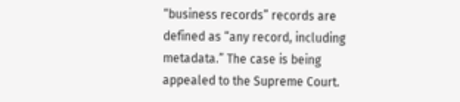“business records” records are defined as “any record, including metadata.” The case is being appealed to the Supreme Court.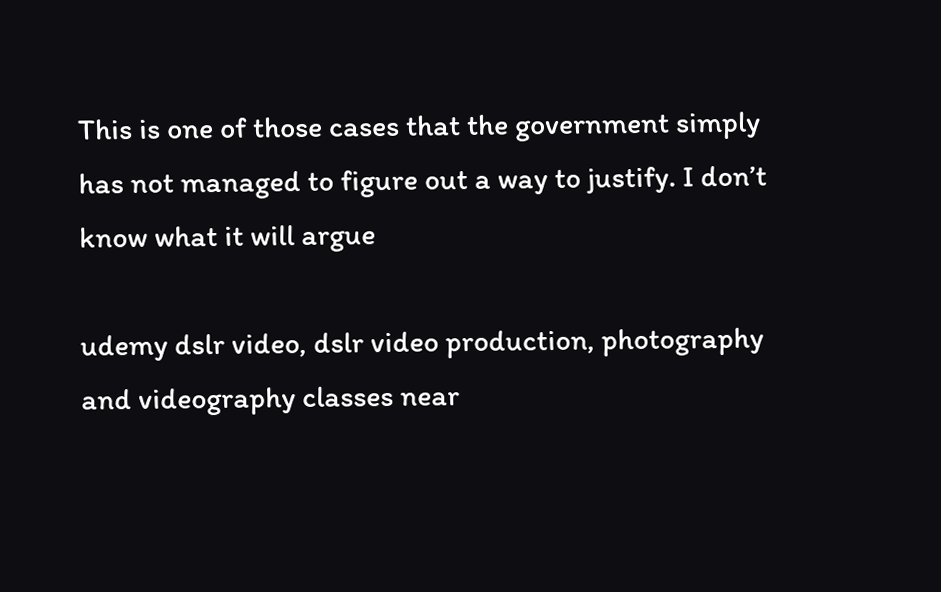This is one of those cases that the government simply has not managed to figure out a way to justify. I don’t know what it will argue

udemy dslr video, dslr video production, photography and videography classes near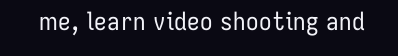me, learn video shooting and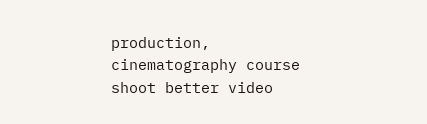production, cinematography course shoot better video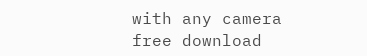with any camera free download